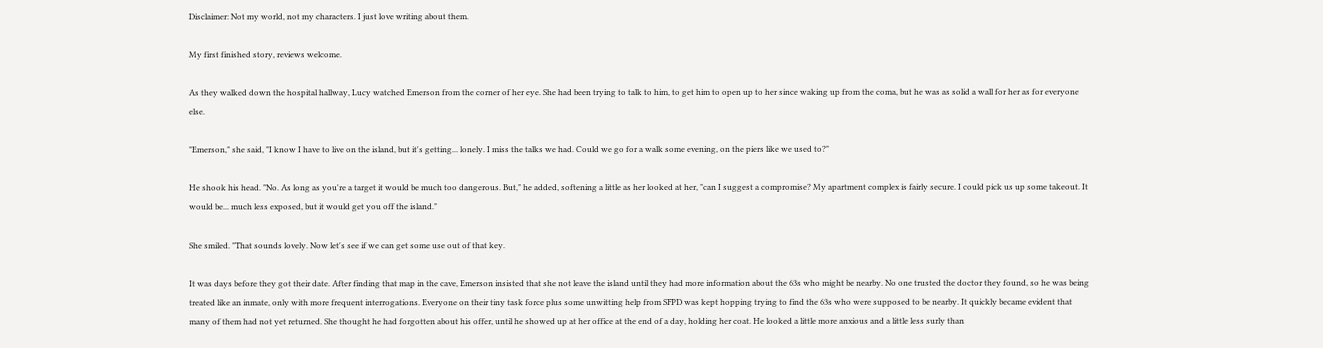Disclaimer: Not my world, not my characters. I just love writing about them.

My first finished story, reviews welcome.

As they walked down the hospital hallway, Lucy watched Emerson from the corner of her eye. She had been trying to talk to him, to get him to open up to her since waking up from the coma, but he was as solid a wall for her as for everyone else.

"Emerson," she said, "I know I have to live on the island, but it's getting... lonely. I miss the talks we had. Could we go for a walk some evening, on the piers like we used to?"

He shook his head. "No. As long as you're a target it would be much too dangerous. But," he added, softening a little as her looked at her, "can I suggest a compromise? My apartment complex is fairly secure. I could pick us up some takeout. It would be... much less exposed, but it would get you off the island."

She smiled. "That sounds lovely. Now let's see if we can get some use out of that key.

It was days before they got their date. After finding that map in the cave, Emerson insisted that she not leave the island until they had more information about the 63s who might be nearby. No one trusted the doctor they found, so he was being treated like an inmate, only with more frequent interrogations. Everyone on their tiny task force plus some unwitting help from SFPD was kept hopping trying to find the 63s who were supposed to be nearby. It quickly became evident that many of them had not yet returned. She thought he had forgotten about his offer, until he showed up at her office at the end of a day, holding her coat. He looked a little more anxious and a little less surly than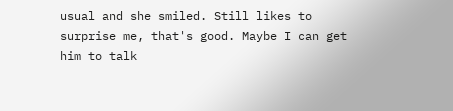usual and she smiled. Still likes to surprise me, that's good. Maybe I can get him to talk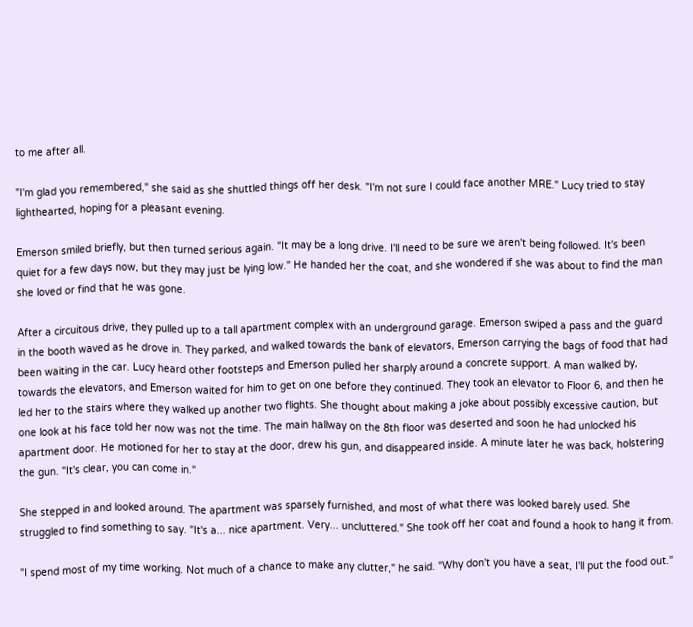to me after all.

"I'm glad you remembered," she said as she shuttled things off her desk. "I'm not sure I could face another MRE." Lucy tried to stay lighthearted, hoping for a pleasant evening.

Emerson smiled briefly, but then turned serious again. "It may be a long drive. I'll need to be sure we aren't being followed. It's been quiet for a few days now, but they may just be lying low." He handed her the coat, and she wondered if she was about to find the man she loved or find that he was gone.

After a circuitous drive, they pulled up to a tall apartment complex with an underground garage. Emerson swiped a pass and the guard in the booth waved as he drove in. They parked, and walked towards the bank of elevators, Emerson carrying the bags of food that had been waiting in the car. Lucy heard other footsteps and Emerson pulled her sharply around a concrete support. A man walked by, towards the elevators, and Emerson waited for him to get on one before they continued. They took an elevator to Floor 6, and then he led her to the stairs where they walked up another two flights. She thought about making a joke about possibly excessive caution, but one look at his face told her now was not the time. The main hallway on the 8th floor was deserted and soon he had unlocked his apartment door. He motioned for her to stay at the door, drew his gun, and disappeared inside. A minute later he was back, holstering the gun. "It's clear, you can come in."

She stepped in and looked around. The apartment was sparsely furnished, and most of what there was looked barely used. She struggled to find something to say. "It's a... nice apartment. Very... uncluttered." She took off her coat and found a hook to hang it from.

"I spend most of my time working. Not much of a chance to make any clutter," he said. "Why don't you have a seat, I'll put the food out."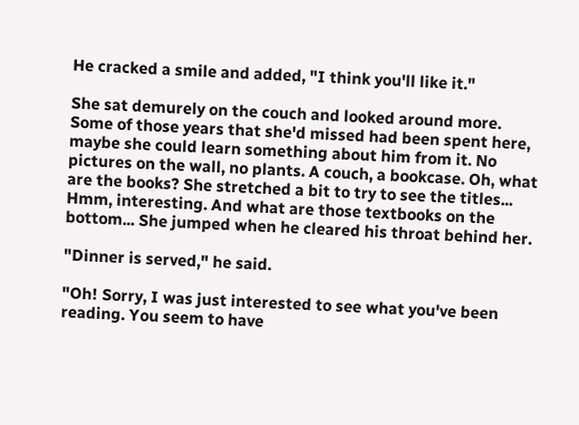He cracked a smile and added, "I think you'll like it."

She sat demurely on the couch and looked around more. Some of those years that she'd missed had been spent here, maybe she could learn something about him from it. No pictures on the wall, no plants. A couch, a bookcase. Oh, what are the books? She stretched a bit to try to see the titles... Hmm, interesting. And what are those textbooks on the bottom... She jumped when he cleared his throat behind her.

"Dinner is served," he said.

"Oh! Sorry, I was just interested to see what you've been reading. You seem to have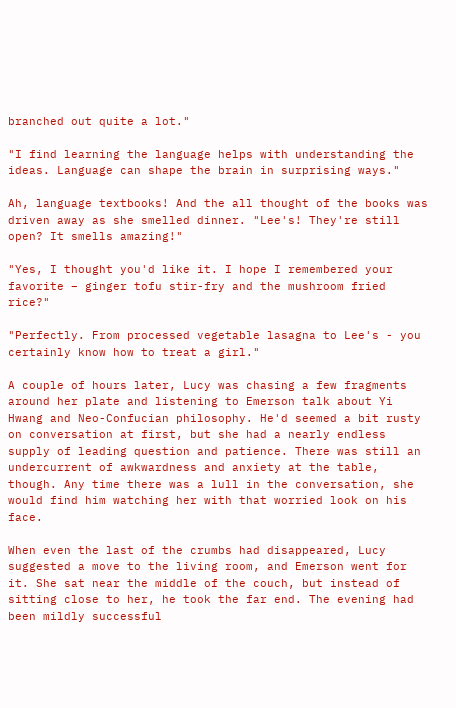branched out quite a lot."

"I find learning the language helps with understanding the ideas. Language can shape the brain in surprising ways."

Ah, language textbooks! And the all thought of the books was driven away as she smelled dinner. "Lee's! They're still open? It smells amazing!"

"Yes, I thought you'd like it. I hope I remembered your favorite – ginger tofu stir-fry and the mushroom fried rice?"

"Perfectly. From processed vegetable lasagna to Lee's - you certainly know how to treat a girl."

A couple of hours later, Lucy was chasing a few fragments around her plate and listening to Emerson talk about Yi Hwang and Neo-Confucian philosophy. He'd seemed a bit rusty on conversation at first, but she had a nearly endless supply of leading question and patience. There was still an undercurrent of awkwardness and anxiety at the table, though. Any time there was a lull in the conversation, she would find him watching her with that worried look on his face.

When even the last of the crumbs had disappeared, Lucy suggested a move to the living room, and Emerson went for it. She sat near the middle of the couch, but instead of sitting close to her, he took the far end. The evening had been mildly successful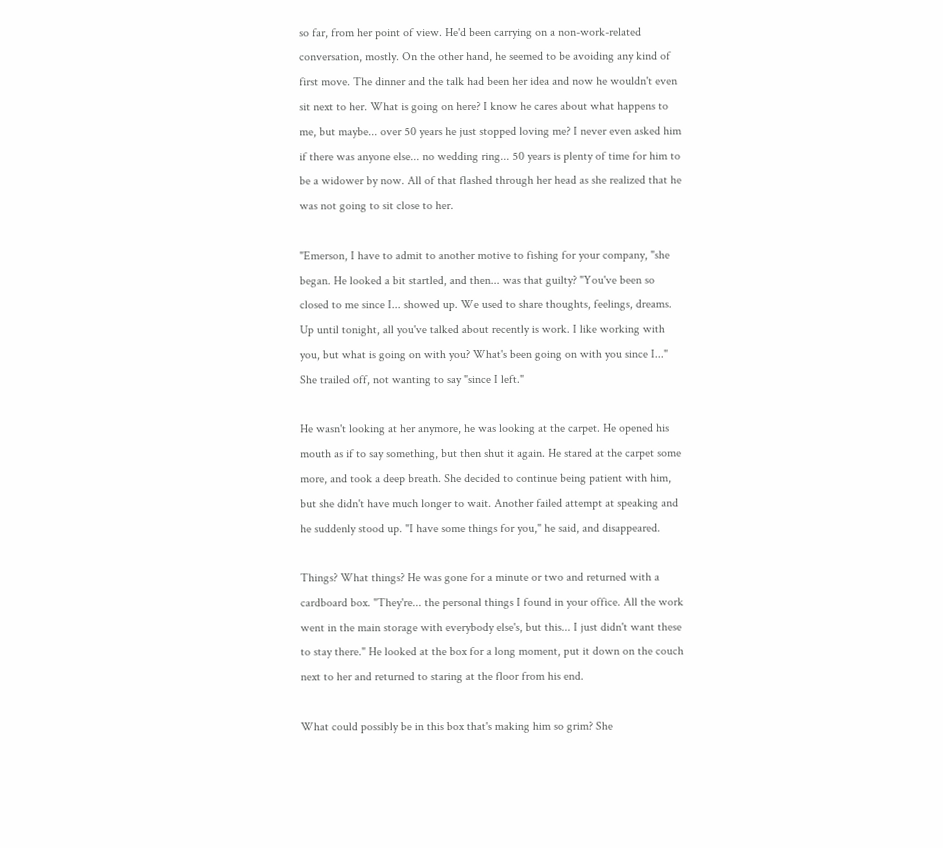so far, from her point of view. He'd been carrying on a non-work-related conversation, mostly. On the other hand, he seemed to be avoiding any kind of first move. The dinner and the talk had been her idea and now he wouldn't even sit next to her. What is going on here? I know he cares about what happens to me, but maybe... over 50 years he just stopped loving me? I never even asked him if there was anyone else... no wedding ring... 50 years is plenty of time for him to be a widower by now. All of that flashed through her head as she realized that he was not going to sit close to her.

"Emerson, I have to admit to another motive to fishing for your company, "she began. He looked a bit startled, and then... was that guilty? "You've been so closed to me since I... showed up. We used to share thoughts, feelings, dreams. Up until tonight, all you've talked about recently is work. I like working with you, but what is going on with you? What's been going on with you since I..." She trailed off, not wanting to say "since I left."

He wasn't looking at her anymore, he was looking at the carpet. He opened his mouth as if to say something, but then shut it again. He stared at the carpet some more, and took a deep breath. She decided to continue being patient with him, but she didn't have much longer to wait. Another failed attempt at speaking and he suddenly stood up. "I have some things for you," he said, and disappeared.

Things? What things? He was gone for a minute or two and returned with a cardboard box. "They're... the personal things I found in your office. All the work went in the main storage with everybody else's, but this... I just didn't want these to stay there." He looked at the box for a long moment, put it down on the couch next to her and returned to staring at the floor from his end.

What could possibly be in this box that's making him so grim? She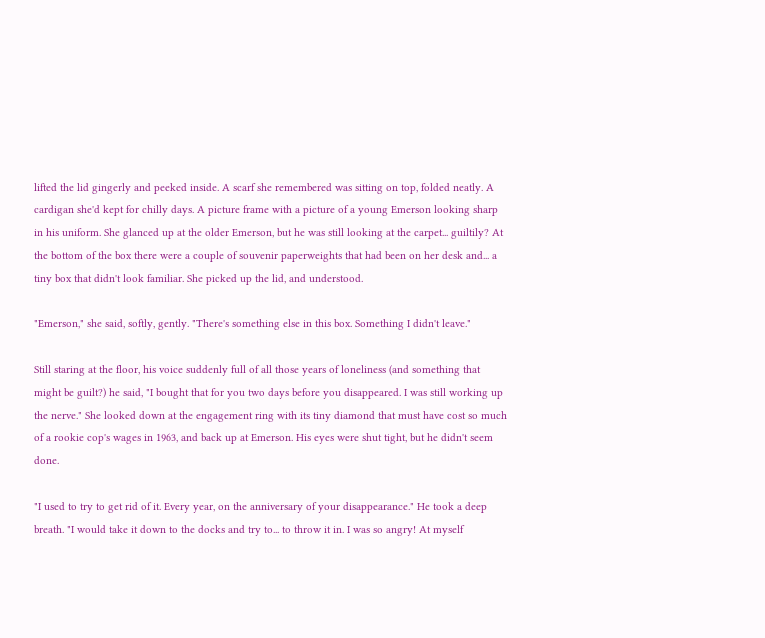lifted the lid gingerly and peeked inside. A scarf she remembered was sitting on top, folded neatly. A cardigan she'd kept for chilly days. A picture frame with a picture of a young Emerson looking sharp in his uniform. She glanced up at the older Emerson, but he was still looking at the carpet... guiltily? At the bottom of the box there were a couple of souvenir paperweights that had been on her desk and... a tiny box that didn't look familiar. She picked up the lid, and understood.

"Emerson," she said, softly, gently. "There's something else in this box. Something I didn't leave."

Still staring at the floor, his voice suddenly full of all those years of loneliness (and something that might be guilt?) he said, "I bought that for you two days before you disappeared. I was still working up the nerve." She looked down at the engagement ring with its tiny diamond that must have cost so much of a rookie cop's wages in 1963, and back up at Emerson. His eyes were shut tight, but he didn't seem done.

"I used to try to get rid of it. Every year, on the anniversary of your disappearance." He took a deep breath. "I would take it down to the docks and try to... to throw it in. I was so angry! At myself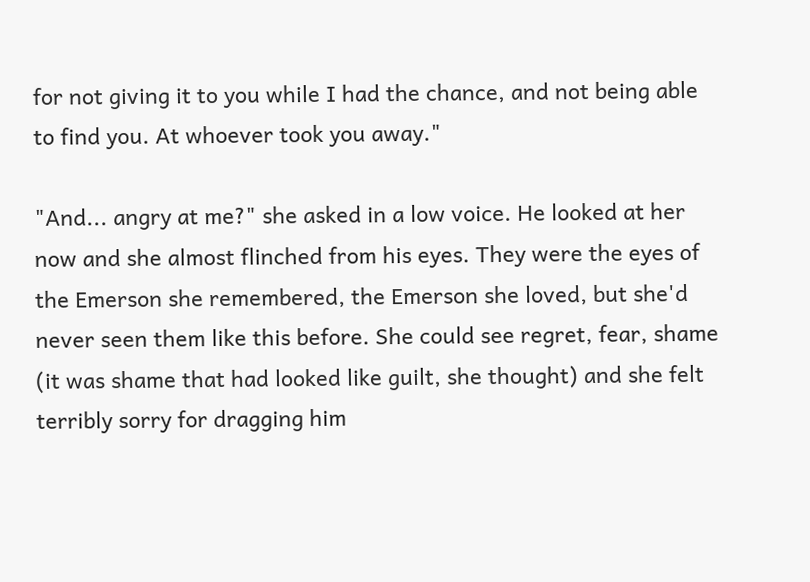for not giving it to you while I had the chance, and not being able to find you. At whoever took you away."

"And... angry at me?" she asked in a low voice. He looked at her now and she almost flinched from his eyes. They were the eyes of the Emerson she remembered, the Emerson she loved, but she'd never seen them like this before. She could see regret, fear, shame (it was shame that had looked like guilt, she thought) and she felt terribly sorry for dragging him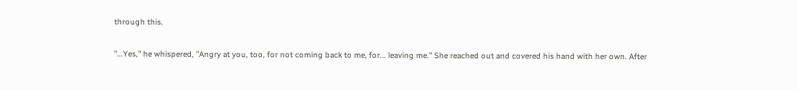through this.

"...Yes," he whispered, "Angry at you, too, for not coming back to me, for... leaving me." She reached out and covered his hand with her own. After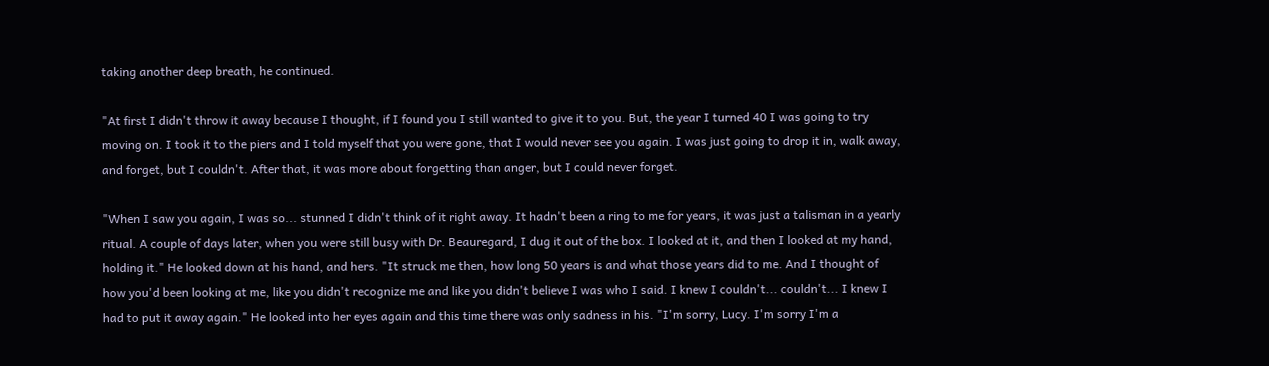taking another deep breath, he continued.

"At first I didn't throw it away because I thought, if I found you I still wanted to give it to you. But, the year I turned 40 I was going to try moving on. I took it to the piers and I told myself that you were gone, that I would never see you again. I was just going to drop it in, walk away, and forget, but I couldn't. After that, it was more about forgetting than anger, but I could never forget.

"When I saw you again, I was so... stunned I didn't think of it right away. It hadn't been a ring to me for years, it was just a talisman in a yearly ritual. A couple of days later, when you were still busy with Dr. Beauregard, I dug it out of the box. I looked at it, and then I looked at my hand, holding it." He looked down at his hand, and hers. "It struck me then, how long 50 years is and what those years did to me. And I thought of how you'd been looking at me, like you didn't recognize me and like you didn't believe I was who I said. I knew I couldn't... couldn't... I knew I had to put it away again." He looked into her eyes again and this time there was only sadness in his. "I'm sorry, Lucy. I'm sorry I'm a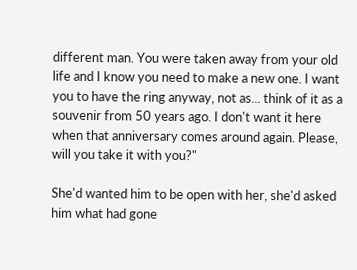different man. You were taken away from your old life and I know you need to make a new one. I want you to have the ring anyway, not as... think of it as a souvenir from 50 years ago. I don't want it here when that anniversary comes around again. Please, will you take it with you?"

She'd wanted him to be open with her, she'd asked him what had gone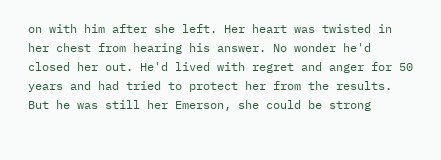on with him after she left. Her heart was twisted in her chest from hearing his answer. No wonder he'd closed her out. He'd lived with regret and anger for 50 years and had tried to protect her from the results. But he was still her Emerson, she could be strong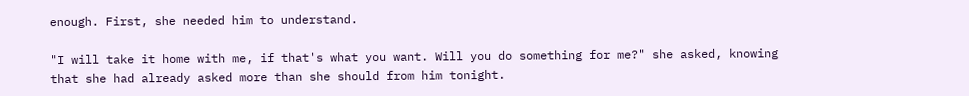enough. First, she needed him to understand.

"I will take it home with me, if that's what you want. Will you do something for me?" she asked, knowing that she had already asked more than she should from him tonight.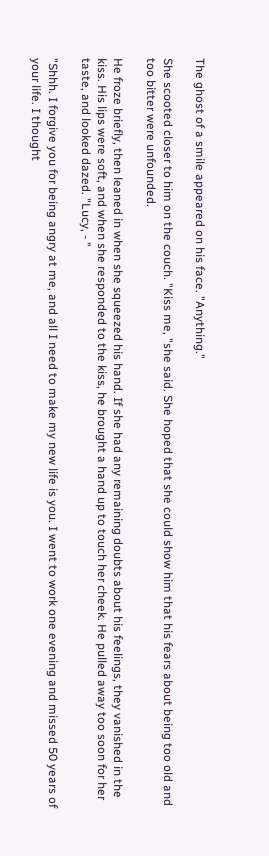The ghost of a smile appeared on his face. "Anything."

She scooted closer to him on the couch. "Kiss me, "she said. She hoped that she could show him that his fears about being too old and too bitter were unfounded.

He froze briefly, then leaned in when she squeezed his hand. If she had any remaining doubts about his feelings, they vanished in the kiss. His lips were soft, and when she responded to the kiss, he brought a hand up to touch her cheek. He pulled away too soon for her taste, and looked dazed. "Lucy, - "

"Shhh. I forgive you for being angry at me, and all I need to make my new life is you. I went to work one evening and missed 50 years of your life. I thought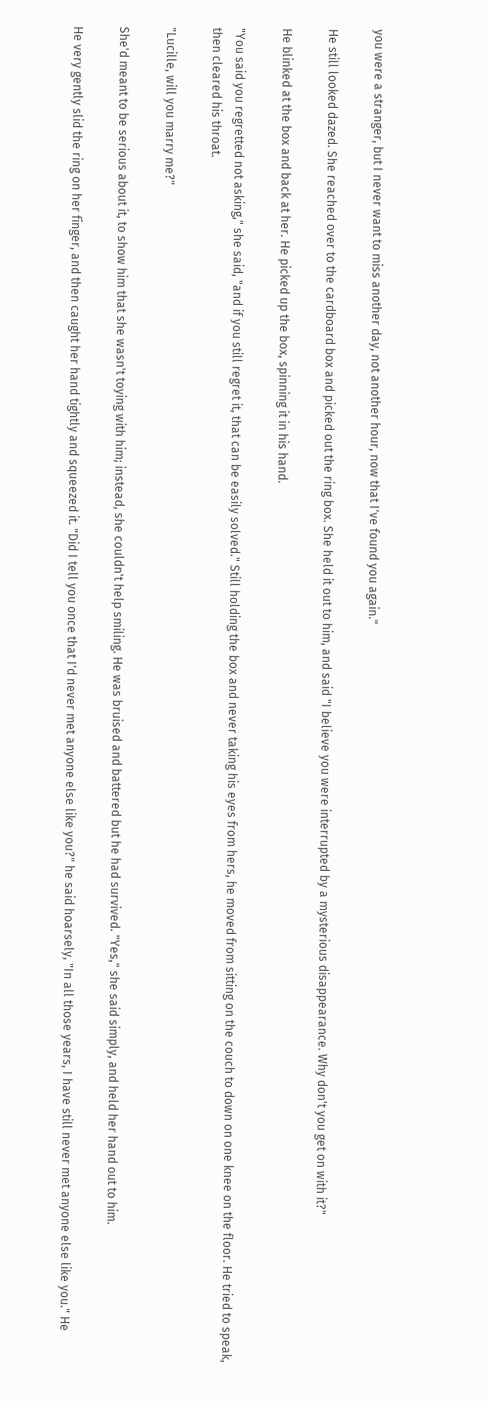you were a stranger, but I never want to miss another day, not another hour, now that I've found you again."

He still looked dazed. She reached over to the cardboard box and picked out the ring box. She held it out to him, and said "I believe you were interrupted by a mysterious disappearance. Why don't you get on with it?"

He blinked at the box and back at her. He picked up the box, spinning it in his hand.

"You said you regretted not asking," she said, "and if you still regret it, that can be easily solved." Still holding the box and never taking his eyes from hers, he moved from sitting on the couch to down on one knee on the floor. He tried to speak, then cleared his throat.

"Lucille, will you marry me?"

She'd meant to be serious about it, to show him that she wasn't toying with him; instead, she couldn't help smiling. He was bruised and battered but he had survived. "Yes," she said simply, and held her hand out to him.

He very gently slid the ring on her finger, and then caught her hand tightly and squeezed it. "Did I tell you once that I'd never met anyone else like you?" he said hoarsely, "In all those years, I have still never met anyone else like you." He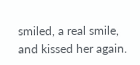smiled, a real smile, and kissed her again.